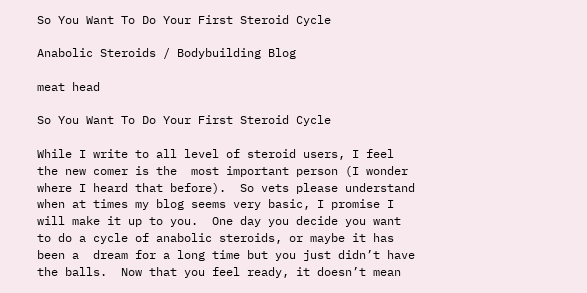So You Want To Do Your First Steroid Cycle

Anabolic Steroids / Bodybuilding Blog

meat head

So You Want To Do Your First Steroid Cycle

While I write to all level of steroid users, I feel the new comer is the  most important person (I wonder where I heard that before).  So vets please understand when at times my blog seems very basic, I promise I will make it up to you.  One day you decide you want to do a cycle of anabolic steroids, or maybe it has been a  dream for a long time but you just didn’t have the balls.  Now that you feel ready, it doesn’t mean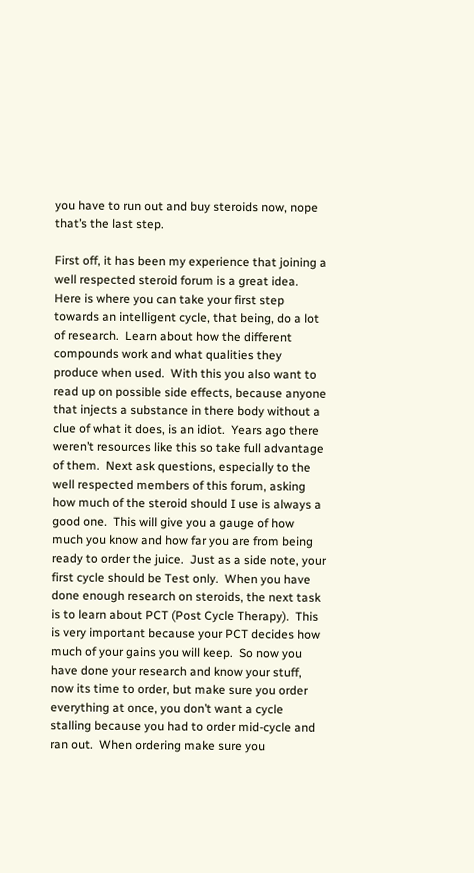you have to run out and buy steroids now, nope that’s the last step.

First off, it has been my experience that joining a well respected steroid forum is a great idea.  Here is where you can take your first step towards an intelligent cycle, that being, do a lot of research.  Learn about how the different compounds work and what qualities they produce when used.  With this you also want to read up on possible side effects, because anyone that injects a substance in there body without a clue of what it does, is an idiot.  Years ago there weren’t resources like this so take full advantage of them.  Next ask questions, especially to the well respected members of this forum, asking how much of the steroid should I use is always a good one.  This will give you a gauge of how much you know and how far you are from being ready to order the juice.  Just as a side note, your first cycle should be Test only.  When you have done enough research on steroids, the next task is to learn about PCT (Post Cycle Therapy).  This is very important because your PCT decides how much of your gains you will keep.  So now you have done your research and know your stuff, now its time to order, but make sure you order everything at once, you don’t want a cycle stalling because you had to order mid-cycle and ran out.  When ordering make sure you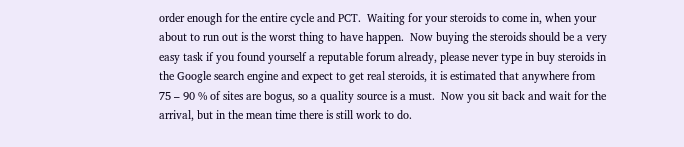order enough for the entire cycle and PCT.  Waiting for your steroids to come in, when your about to run out is the worst thing to have happen.  Now buying the steroids should be a very easy task if you found yourself a reputable forum already, please never type in buy steroids in the Google search engine and expect to get real steroids, it is estimated that anywhere from 75 – 90 % of sites are bogus, so a quality source is a must.  Now you sit back and wait for the arrival, but in the mean time there is still work to do.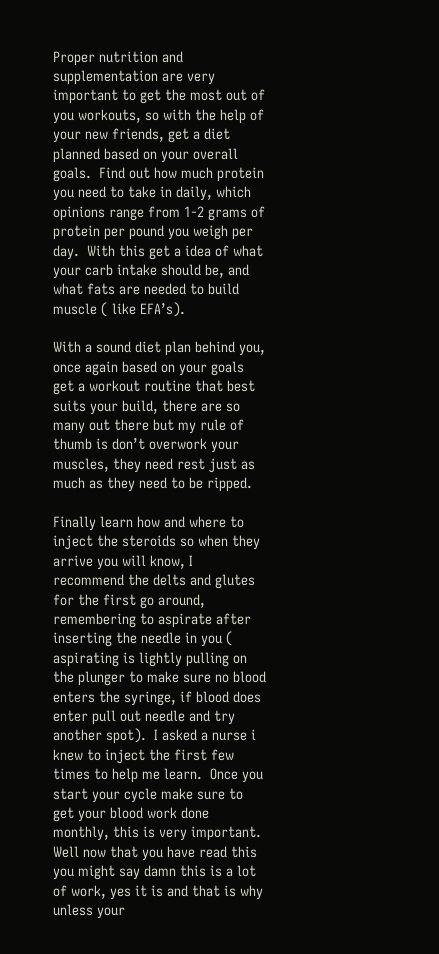Proper nutrition and supplementation are very important to get the most out of you workouts, so with the help of your new friends, get a diet planned based on your overall goals.  Find out how much protein you need to take in daily, which opinions range from 1-2 grams of protein per pound you weigh per day.  With this get a idea of what your carb intake should be, and what fats are needed to build muscle ( like EFA’s).

With a sound diet plan behind you, once again based on your goals get a workout routine that best suits your build, there are so many out there but my rule of thumb is don’t overwork your muscles, they need rest just as much as they need to be ripped.

Finally learn how and where to inject the steroids so when they arrive you will know, I recommend the delts and glutes for the first go around, remembering to aspirate after inserting the needle in you ( aspirating is lightly pulling on the plunger to make sure no blood enters the syringe, if blood does enter pull out needle and try another spot).  I asked a nurse i knew to inject the first few times to help me learn.  Once you start your cycle make sure to get your blood work done monthly, this is very important.  Well now that you have read this you might say damn this is a lot of work, yes it is and that is why unless your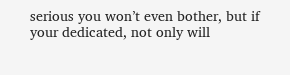serious you won’t even bother, but if your dedicated, not only will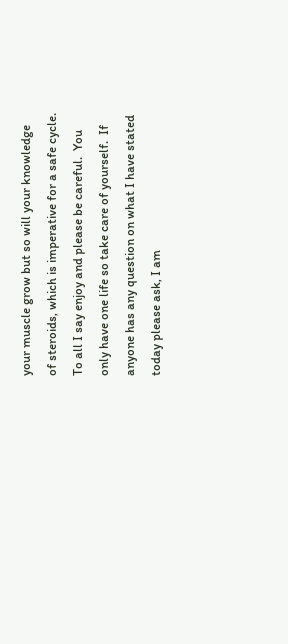your muscle grow but so will your knowledge of steroids, which is imperative for a safe cycle.  To all I say enjoy and please be careful.  You only have one life so take care of yourself.  If anyone has any question on what I have stated today please ask, I am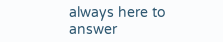always here to answer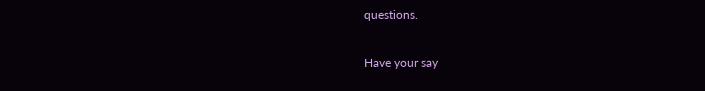questions.

Have your say